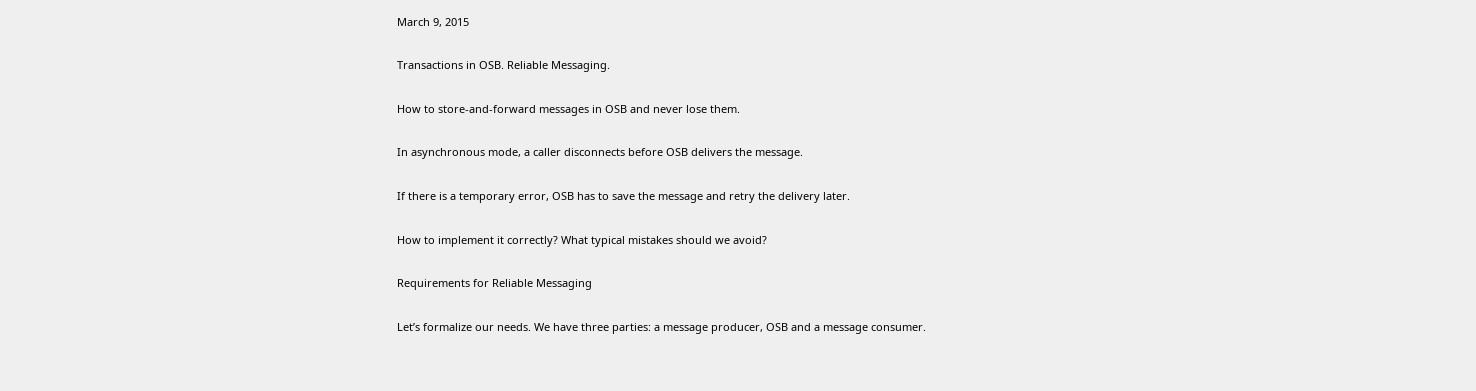March 9, 2015

Transactions in OSB. Reliable Messaging.

How to store-and-forward messages in OSB and never lose them.

In asynchronous mode, a caller disconnects before OSB delivers the message.

If there is a temporary error, OSB has to save the message and retry the delivery later.

How to implement it correctly? What typical mistakes should we avoid?

Requirements for Reliable Messaging

Let’s formalize our needs. We have three parties: a message producer, OSB and a message consumer.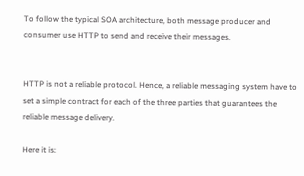To follow the typical SOA architecture, both message producer and consumer use HTTP to send and receive their messages.


HTTP is not a reliable protocol. Hence, a reliable messaging system have to set a simple contract for each of the three parties that guarantees the reliable message delivery.

Here it is: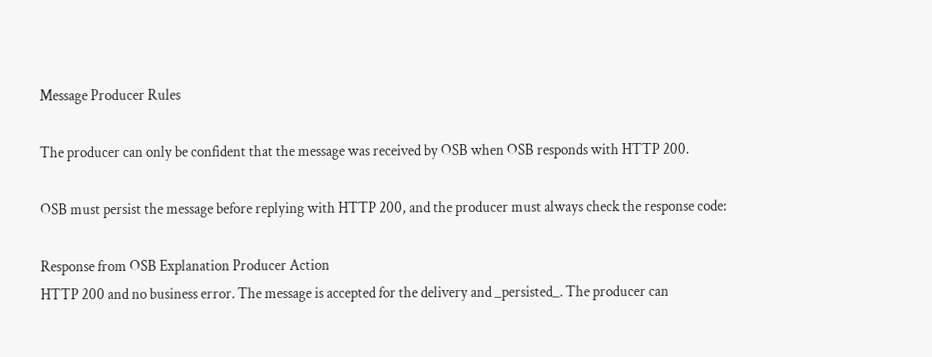Message Producer Rules

The producer can only be confident that the message was received by OSB when OSB responds with HTTP 200.

OSB must persist the message before replying with HTTP 200, and the producer must always check the response code:

Response from OSB Explanation Producer Action
HTTP 200 and no business error. The message is accepted for the delivery and _persisted_. The producer can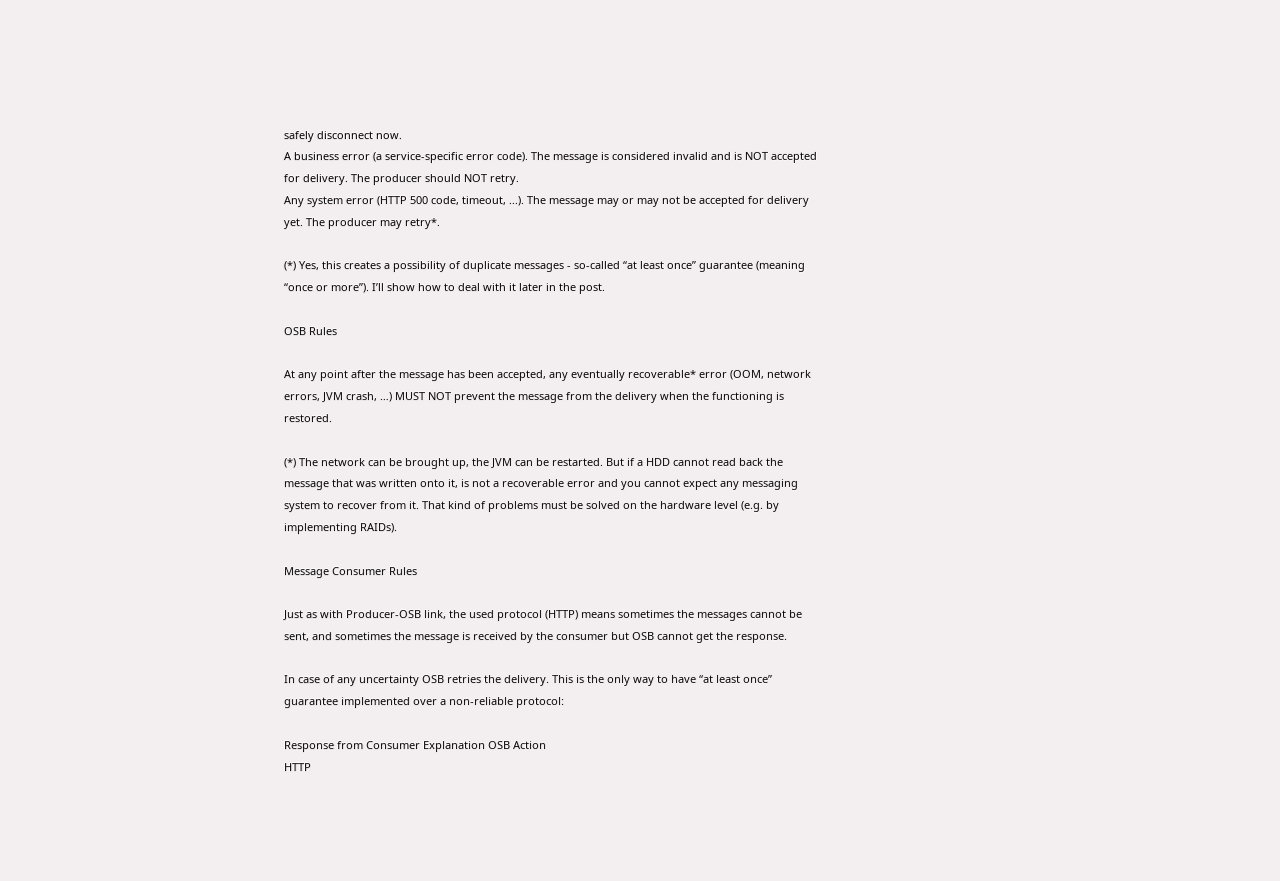safely disconnect now.
A business error (a service-specific error code). The message is considered invalid and is NOT accepted for delivery. The producer should NOT retry.
Any system error (HTTP 500 code, timeout, ...). The message may or may not be accepted for delivery yet. The producer may retry*.

(*) Yes, this creates a possibility of duplicate messages - so-called “at least once” guarantee (meaning “once or more”). I’ll show how to deal with it later in the post.

OSB Rules

At any point after the message has been accepted, any eventually recoverable* error (OOM, network errors, JVM crash, …) MUST NOT prevent the message from the delivery when the functioning is restored.

(*) The network can be brought up, the JVM can be restarted. But if a HDD cannot read back the message that was written onto it, is not a recoverable error and you cannot expect any messaging system to recover from it. That kind of problems must be solved on the hardware level (e.g. by implementing RAIDs).

Message Consumer Rules

Just as with Producer-OSB link, the used protocol (HTTP) means sometimes the messages cannot be sent, and sometimes the message is received by the consumer but OSB cannot get the response.

In case of any uncertainty OSB retries the delivery. This is the only way to have “at least once” guarantee implemented over a non-reliable protocol:

Response from Consumer Explanation OSB Action
HTTP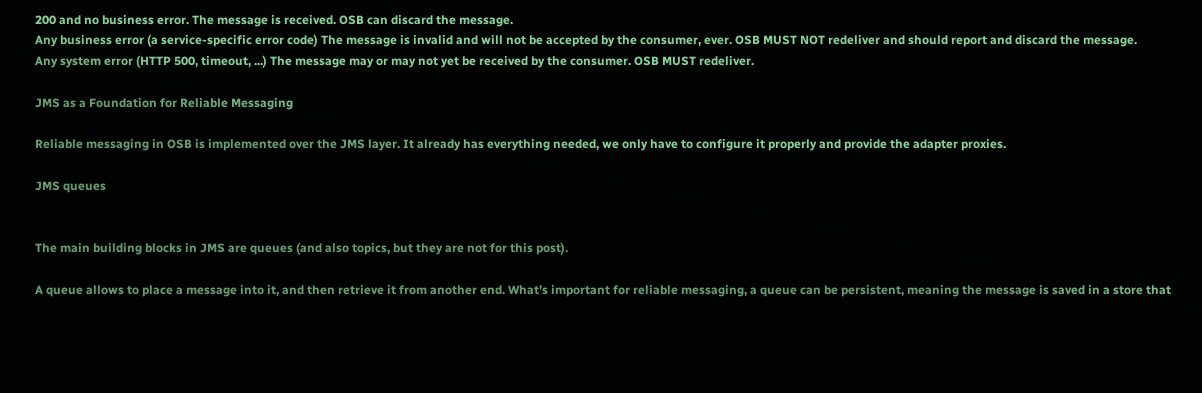200 and no business error. The message is received. OSB can discard the message.
Any business error (a service-specific error code) The message is invalid and will not be accepted by the consumer, ever. OSB MUST NOT redeliver and should report and discard the message.
Any system error (HTTP 500, timeout, ...) The message may or may not yet be received by the consumer. OSB MUST redeliver.

JMS as a Foundation for Reliable Messaging

Reliable messaging in OSB is implemented over the JMS layer. It already has everything needed, we only have to configure it properly and provide the adapter proxies.

JMS queues


The main building blocks in JMS are queues (and also topics, but they are not for this post).

A queue allows to place a message into it, and then retrieve it from another end. What’s important for reliable messaging, a queue can be persistent, meaning the message is saved in a store that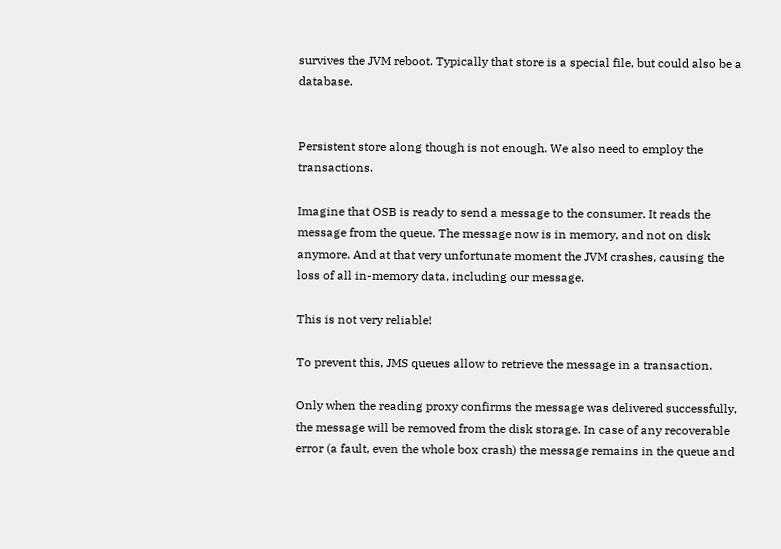survives the JVM reboot. Typically that store is a special file, but could also be a database.


Persistent store along though is not enough. We also need to employ the transactions.

Imagine that OSB is ready to send a message to the consumer. It reads the message from the queue. The message now is in memory, and not on disk anymore. And at that very unfortunate moment the JVM crashes, causing the loss of all in-memory data, including our message.

This is not very reliable!

To prevent this, JMS queues allow to retrieve the message in a transaction.

Only when the reading proxy confirms the message was delivered successfully, the message will be removed from the disk storage. In case of any recoverable error (a fault, even the whole box crash) the message remains in the queue and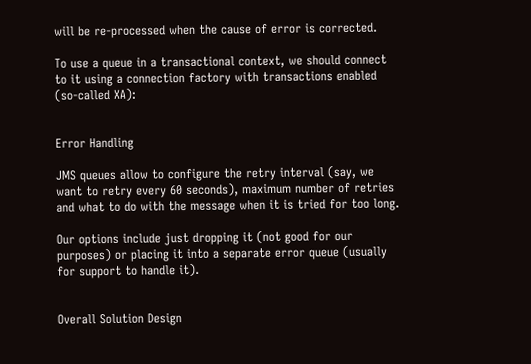will be re-processed when the cause of error is corrected.

To use a queue in a transactional context, we should connect to it using a connection factory with transactions enabled (so-called XA):


Error Handling

JMS queues allow to configure the retry interval (say, we want to retry every 60 seconds), maximum number of retries and what to do with the message when it is tried for too long.

Our options include just dropping it (not good for our purposes) or placing it into a separate error queue (usually for support to handle it).


Overall Solution Design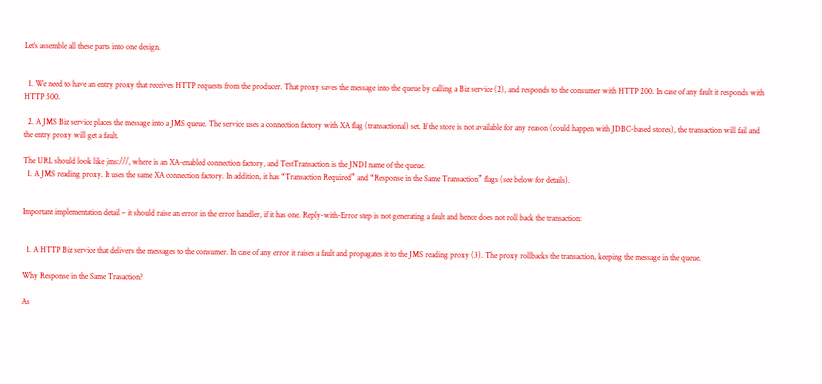Let’s assemble all these parts into one design.


  1. We need to have an entry proxy that receives HTTP requests from the producer. That proxy saves the message into the queue by calling a Biz service (2), and responds to the consumer with HTTP 200. In case of any fault it responds with HTTP 500.

  2. A JMS Biz service places the message into a JMS queue. The service uses a connection factory with XA flag (transactional) set. If the store is not available for any reason (could happen with JDBC-based stores), the transaction will fail and the entry proxy will get a fault.

The URL should look like jms:///, where is an XA-enabled connection factory, and TestTransaction is the JNDI name of the queue.
  1. A JMS reading proxy. It uses the same XA connection factory. In addition, it has “Transaction Required” and “Response in the Same Transaction” flags (see below for details).


Important implementation detail – it should raise an error in the error handler, if it has one. Reply-with-Error step is not generating a fault and hence does not roll back the transaction:


  1. A HTTP Biz service that delivers the messages to the consumer. In case of any error it raises a fault and propagates it to the JMS reading proxy (3). The proxy rollbacks the transaction, keeping the message in the queue.

Why Response in the Same Trasaction?

As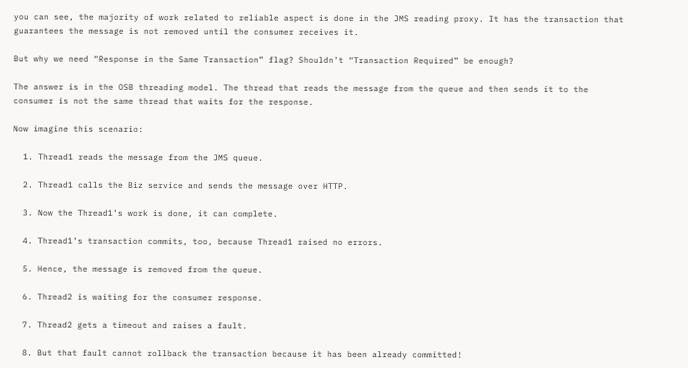you can see, the majority of work related to reliable aspect is done in the JMS reading proxy. It has the transaction that guarantees the message is not removed until the consumer receives it.

But why we need “Response in the Same Transaction” flag? Shouldn’t “Transaction Required” be enough?

The answer is in the OSB threading model. The thread that reads the message from the queue and then sends it to the consumer is not the same thread that waits for the response.

Now imagine this scenario:

  1. Thread1 reads the message from the JMS queue.

  2. Thread1 calls the Biz service and sends the message over HTTP.

  3. Now the Thread1’s work is done, it can complete.

  4. Thread1’s transaction commits, too, because Thread1 raised no errors.

  5. Hence, the message is removed from the queue.

  6. Thread2 is waiting for the consumer response.

  7. Thread2 gets a timeout and raises a fault.

  8. But that fault cannot rollback the transaction because it has been already committed!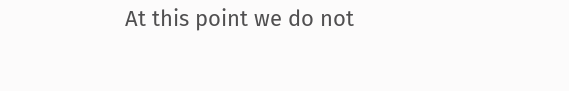At this point we do not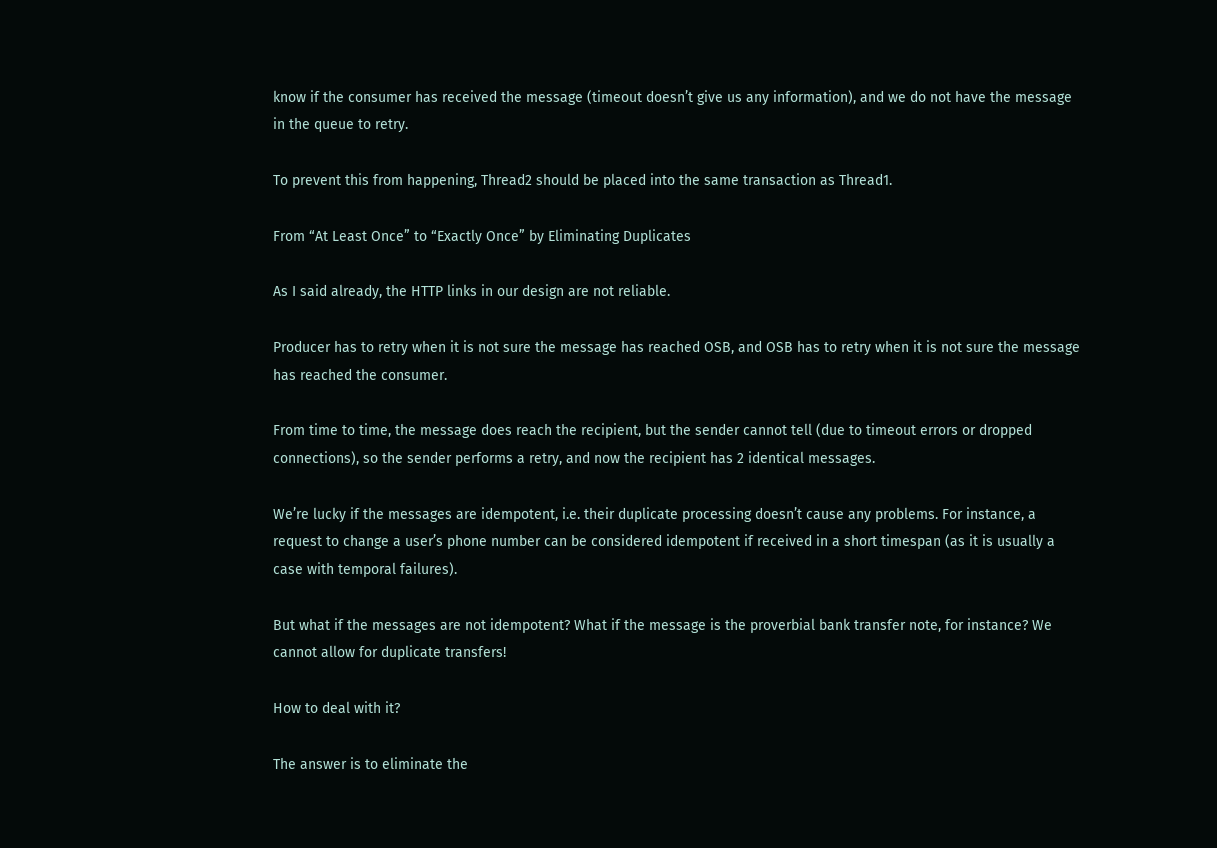know if the consumer has received the message (timeout doesn’t give us any information), and we do not have the message in the queue to retry.

To prevent this from happening, Thread2 should be placed into the same transaction as Thread1.

From “At Least Once” to “Exactly Once” by Eliminating Duplicates

As I said already, the HTTP links in our design are not reliable.

Producer has to retry when it is not sure the message has reached OSB, and OSB has to retry when it is not sure the message has reached the consumer.

From time to time, the message does reach the recipient, but the sender cannot tell (due to timeout errors or dropped connections), so the sender performs a retry, and now the recipient has 2 identical messages.

We’re lucky if the messages are idempotent, i.e. their duplicate processing doesn’t cause any problems. For instance, a request to change a user’s phone number can be considered idempotent if received in a short timespan (as it is usually a case with temporal failures).

But what if the messages are not idempotent? What if the message is the proverbial bank transfer note, for instance? We cannot allow for duplicate transfers!

How to deal with it?

The answer is to eliminate the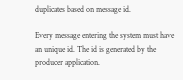duplicates based on message id.

Every message entering the system must have an unique id. The id is generated by the producer application.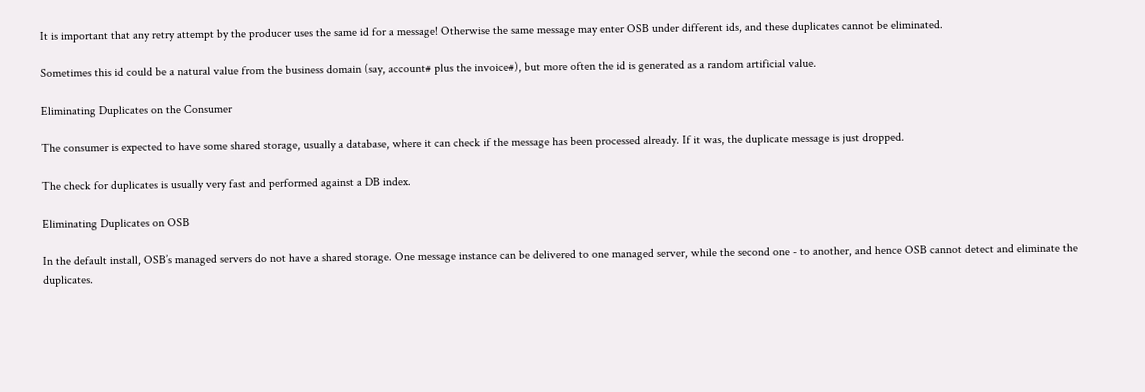It is important that any retry attempt by the producer uses the same id for a message! Otherwise the same message may enter OSB under different ids, and these duplicates cannot be eliminated.

Sometimes this id could be a natural value from the business domain (say, account# plus the invoice#), but more often the id is generated as a random artificial value.

Eliminating Duplicates on the Consumer

The consumer is expected to have some shared storage, usually a database, where it can check if the message has been processed already. If it was, the duplicate message is just dropped.

The check for duplicates is usually very fast and performed against a DB index.

Eliminating Duplicates on OSB

In the default install, OSB’s managed servers do not have a shared storage. One message instance can be delivered to one managed server, while the second one - to another, and hence OSB cannot detect and eliminate the duplicates.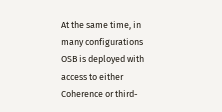At the same time, in many configurations OSB is deployed with access to either Coherence or third-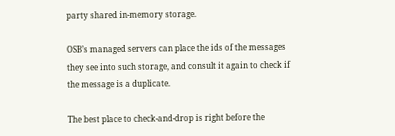party shared in-memory storage.

OSB’s managed servers can place the ids of the messages they see into such storage, and consult it again to check if the message is a duplicate.

The best place to check-and-drop is right before the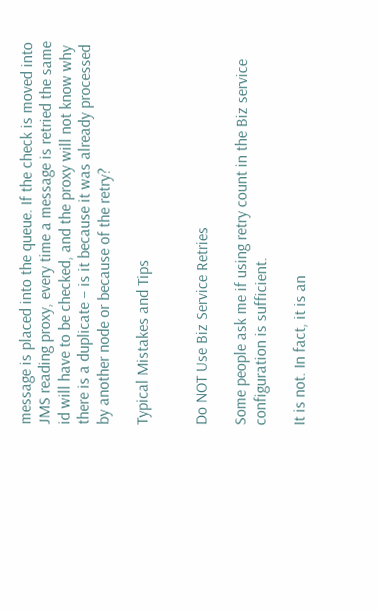message is placed into the queue. If the check is moved into JMS reading proxy, every time a message is retried the same id will have to be checked, and the proxy will not know why there is a duplicate – is it because it was already processed by another node or because of the retry?

Typical Mistakes and Tips


Do NOT Use Biz Service Retries

Some people ask me if using retry count in the Biz service configuration is sufficient.

It is not. In fact, it is an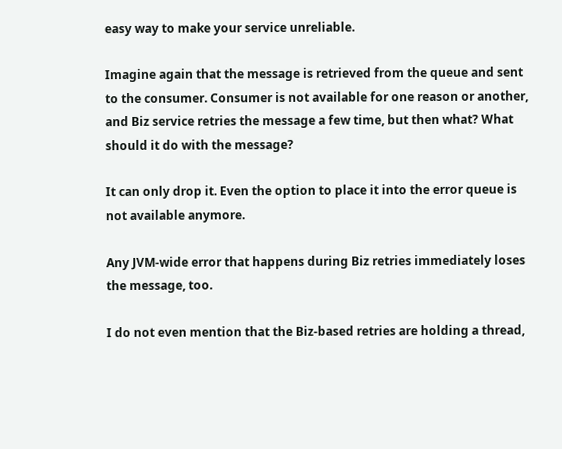easy way to make your service unreliable.

Imagine again that the message is retrieved from the queue and sent to the consumer. Consumer is not available for one reason or another, and Biz service retries the message a few time, but then what? What should it do with the message?

It can only drop it. Even the option to place it into the error queue is not available anymore.

Any JVM-wide error that happens during Biz retries immediately loses the message, too.

I do not even mention that the Biz-based retries are holding a thread,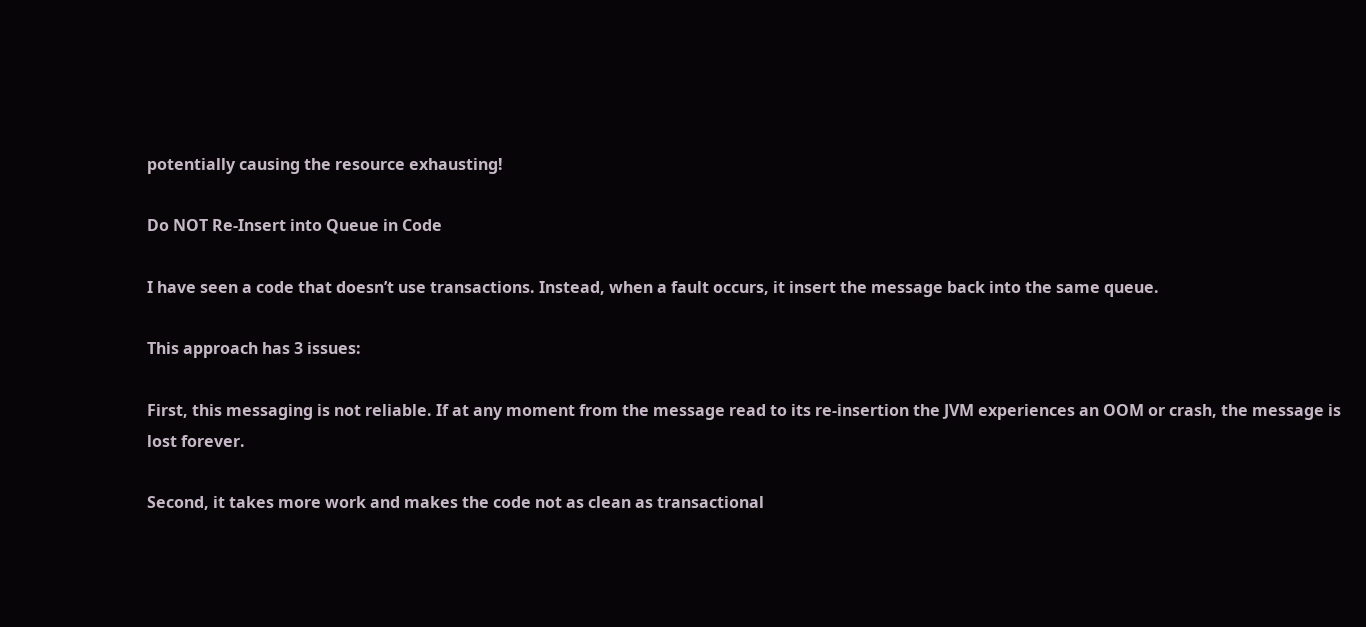potentially causing the resource exhausting!

Do NOT Re-Insert into Queue in Code

I have seen a code that doesn’t use transactions. Instead, when a fault occurs, it insert the message back into the same queue.

This approach has 3 issues:

First, this messaging is not reliable. If at any moment from the message read to its re-insertion the JVM experiences an OOM or crash, the message is lost forever.

Second, it takes more work and makes the code not as clean as transactional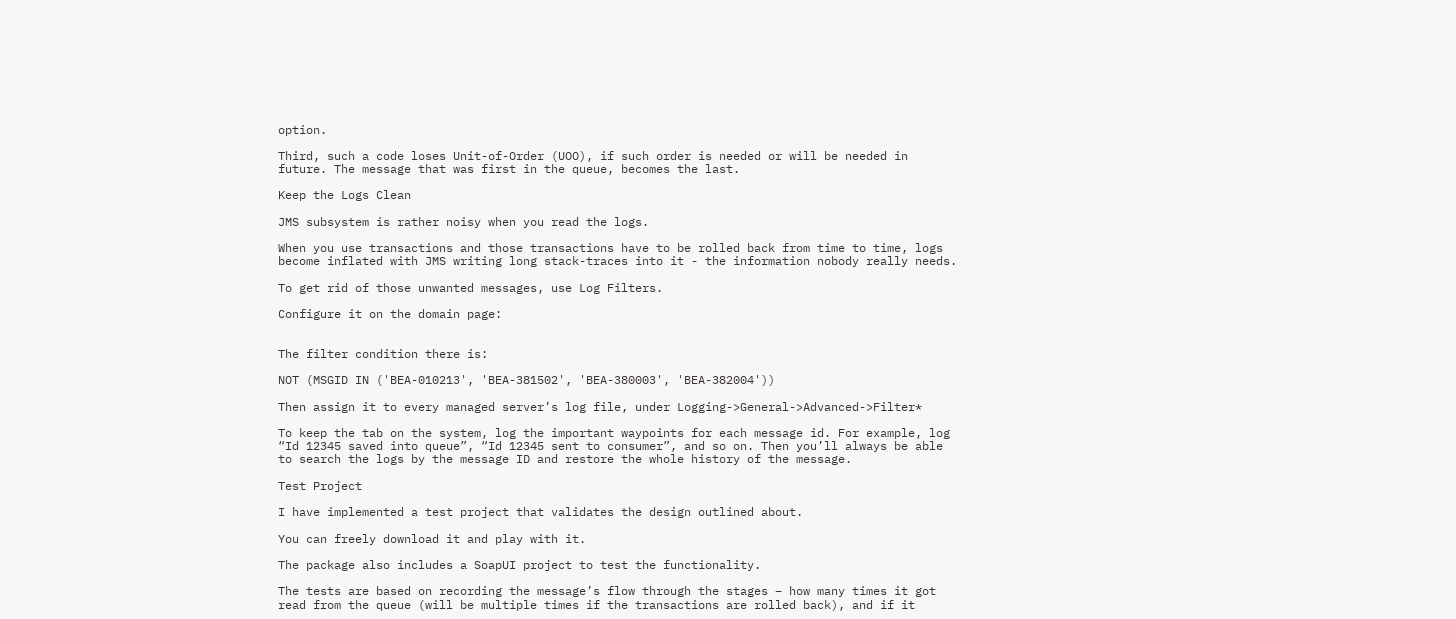option.

Third, such a code loses Unit-of-Order (UOO), if such order is needed or will be needed in future. The message that was first in the queue, becomes the last.

Keep the Logs Clean

JMS subsystem is rather noisy when you read the logs.

When you use transactions and those transactions have to be rolled back from time to time, logs become inflated with JMS writing long stack-traces into it - the information nobody really needs.

To get rid of those unwanted messages, use Log Filters.

Configure it on the domain page:


The filter condition there is:

NOT (MSGID IN ('BEA-010213', 'BEA-381502', 'BEA-380003', 'BEA-382004'))

Then assign it to every managed server’s log file, under Logging->General->Advanced->Filter*

To keep the tab on the system, log the important waypoints for each message id. For example, log “Id 12345 saved into queue”, “Id 12345 sent to consumer”, and so on. Then you’ll always be able to search the logs by the message ID and restore the whole history of the message.

Test Project

I have implemented a test project that validates the design outlined about.

You can freely download it and play with it.

The package also includes a SoapUI project to test the functionality.

The tests are based on recording the message’s flow through the stages – how many times it got read from the queue (will be multiple times if the transactions are rolled back), and if it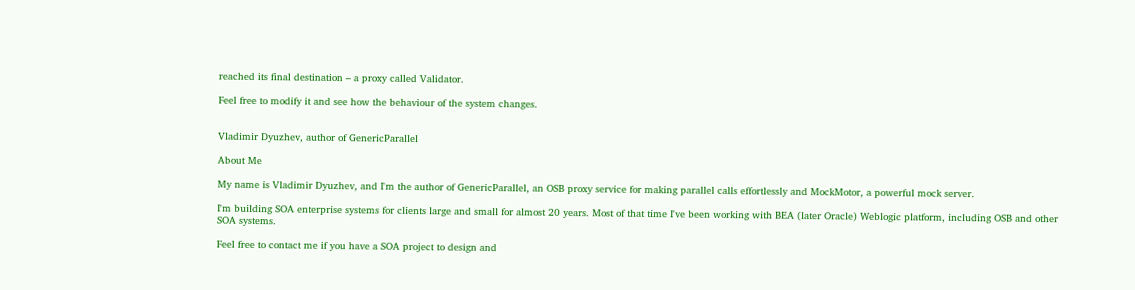reached its final destination – a proxy called Validator.

Feel free to modify it and see how the behaviour of the system changes.


Vladimir Dyuzhev, author of GenericParallel

About Me

My name is Vladimir Dyuzhev, and I'm the author of GenericParallel, an OSB proxy service for making parallel calls effortlessly and MockMotor, a powerful mock server.

I'm building SOA enterprise systems for clients large and small for almost 20 years. Most of that time I've been working with BEA (later Oracle) Weblogic platform, including OSB and other SOA systems.

Feel free to contact me if you have a SOA project to design and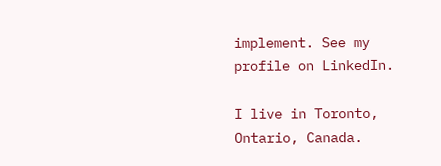implement. See my profile on LinkedIn.

I live in Toronto, Ontario, Canada.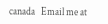canada   Email me at